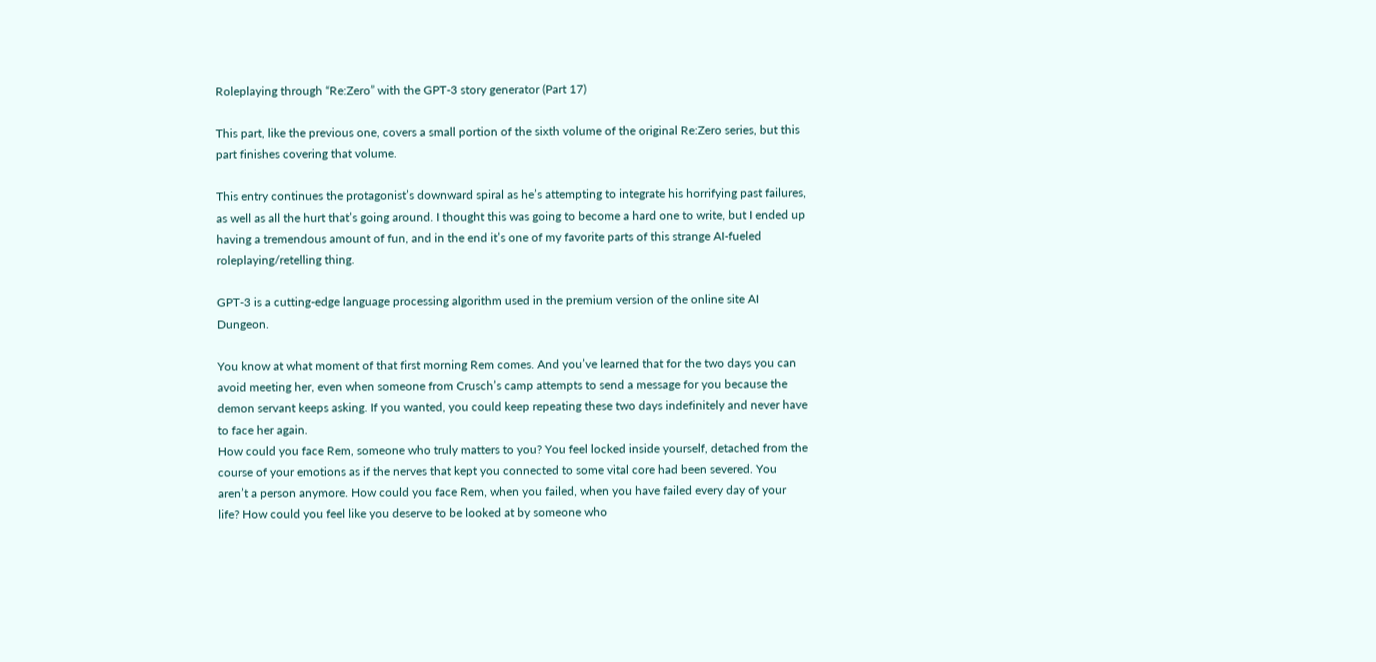Roleplaying through “Re:Zero” with the GPT-3 story generator (Part 17)

This part, like the previous one, covers a small portion of the sixth volume of the original Re:Zero series, but this part finishes covering that volume.

This entry continues the protagonist’s downward spiral as he’s attempting to integrate his horrifying past failures, as well as all the hurt that’s going around. I thought this was going to become a hard one to write, but I ended up having a tremendous amount of fun, and in the end it’s one of my favorite parts of this strange AI-fueled roleplaying/retelling thing.

GPT-3 is a cutting-edge language processing algorithm used in the premium version of the online site AI Dungeon.

You know at what moment of that first morning Rem comes. And you’ve learned that for the two days you can avoid meeting her, even when someone from Crusch’s camp attempts to send a message for you because the demon servant keeps asking. If you wanted, you could keep repeating these two days indefinitely and never have to face her again.
How could you face Rem, someone who truly matters to you? You feel locked inside yourself, detached from the course of your emotions as if the nerves that kept you connected to some vital core had been severed. You aren’t a person anymore. How could you face Rem, when you failed, when you have failed every day of your life? How could you feel like you deserve to be looked at by someone who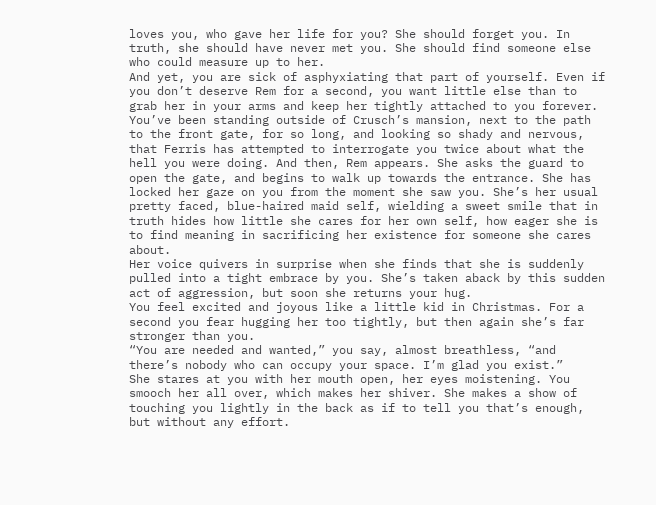loves you, who gave her life for you? She should forget you. In truth, she should have never met you. She should find someone else who could measure up to her.
And yet, you are sick of asphyxiating that part of yourself. Even if you don’t deserve Rem for a second, you want little else than to grab her in your arms and keep her tightly attached to you forever.
You’ve been standing outside of Crusch’s mansion, next to the path to the front gate, for so long, and looking so shady and nervous, that Ferris has attempted to interrogate you twice about what the hell you were doing. And then, Rem appears. She asks the guard to open the gate, and begins to walk up towards the entrance. She has locked her gaze on you from the moment she saw you. She’s her usual pretty faced, blue-haired maid self, wielding a sweet smile that in truth hides how little she cares for her own self, how eager she is to find meaning in sacrificing her existence for someone she cares about.
Her voice quivers in surprise when she finds that she is suddenly pulled into a tight embrace by you. She’s taken aback by this sudden act of aggression, but soon she returns your hug.
You feel excited and joyous like a little kid in Christmas. For a second you fear hugging her too tightly, but then again she’s far stronger than you.
“You are needed and wanted,” you say, almost breathless, “and there’s nobody who can occupy your space. I’m glad you exist.”
She stares at you with her mouth open, her eyes moistening. You smooch her all over, which makes her shiver. She makes a show of touching you lightly in the back as if to tell you that’s enough, but without any effort.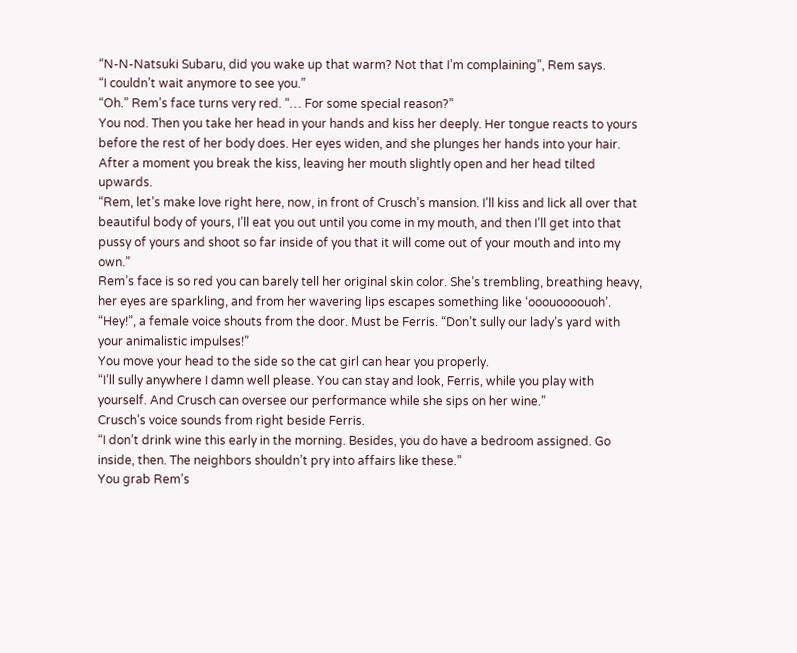“N-N-Natsuki Subaru, did you wake up that warm? Not that I’m complaining”, Rem says.
“I couldn’t wait anymore to see you.”
“Oh.” Rem’s face turns very red. “… For some special reason?”
You nod. Then you take her head in your hands and kiss her deeply. Her tongue reacts to yours before the rest of her body does. Her eyes widen, and she plunges her hands into your hair. After a moment you break the kiss, leaving her mouth slightly open and her head tilted upwards.
“Rem, let’s make love right here, now, in front of Crusch’s mansion. I’ll kiss and lick all over that beautiful body of yours, I’ll eat you out until you come in my mouth, and then I’ll get into that pussy of yours and shoot so far inside of you that it will come out of your mouth and into my own.”
Rem’s face is so red you can barely tell her original skin color. She’s trembling, breathing heavy, her eyes are sparkling, and from her wavering lips escapes something like ‘ooouoooouoh’.
“Hey!”, a female voice shouts from the door. Must be Ferris. “Don’t sully our lady’s yard with your animalistic impulses!”
You move your head to the side so the cat girl can hear you properly.
“I’ll sully anywhere I damn well please. You can stay and look, Ferris, while you play with yourself. And Crusch can oversee our performance while she sips on her wine.”
Crusch’s voice sounds from right beside Ferris.
“I don’t drink wine this early in the morning. Besides, you do have a bedroom assigned. Go inside, then. The neighbors shouldn’t pry into affairs like these.”
You grab Rem’s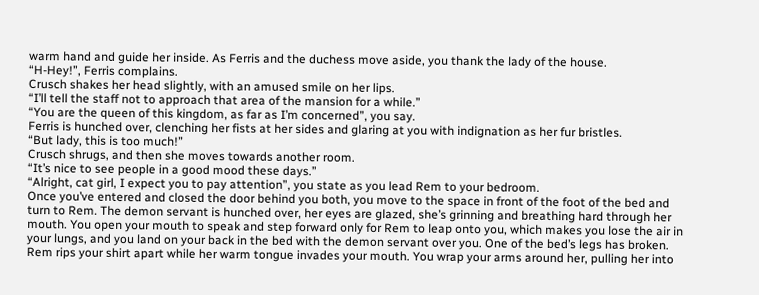warm hand and guide her inside. As Ferris and the duchess move aside, you thank the lady of the house.
“H-Hey!”, Ferris complains.
Crusch shakes her head slightly, with an amused smile on her lips.
“I’ll tell the staff not to approach that area of the mansion for a while.”
“You are the queen of this kingdom, as far as I’m concerned”, you say.
Ferris is hunched over, clenching her fists at her sides and glaring at you with indignation as her fur bristles.
“But lady, this is too much!”
Crusch shrugs, and then she moves towards another room.
“It’s nice to see people in a good mood these days.”
“Alright, cat girl, I expect you to pay attention”, you state as you lead Rem to your bedroom.
Once you’ve entered and closed the door behind you both, you move to the space in front of the foot of the bed and turn to Rem. The demon servant is hunched over, her eyes are glazed, she’s grinning and breathing hard through her mouth. You open your mouth to speak and step forward only for Rem to leap onto you, which makes you lose the air in your lungs, and you land on your back in the bed with the demon servant over you. One of the bed’s legs has broken. Rem rips your shirt apart while her warm tongue invades your mouth. You wrap your arms around her, pulling her into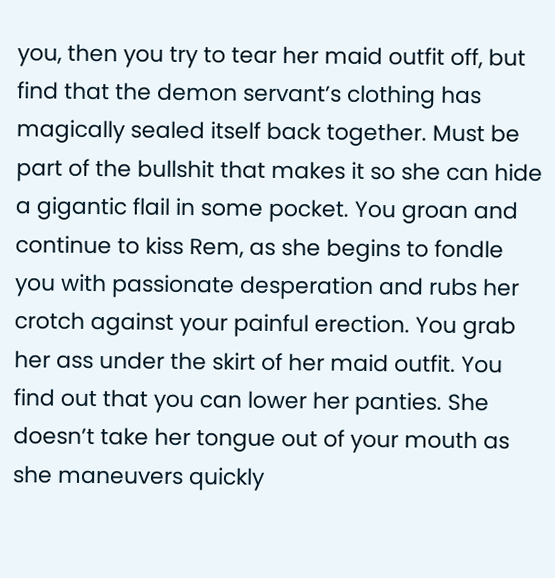you, then you try to tear her maid outfit off, but find that the demon servant’s clothing has magically sealed itself back together. Must be part of the bullshit that makes it so she can hide a gigantic flail in some pocket. You groan and continue to kiss Rem, as she begins to fondle you with passionate desperation and rubs her crotch against your painful erection. You grab her ass under the skirt of her maid outfit. You find out that you can lower her panties. She doesn’t take her tongue out of your mouth as she maneuvers quickly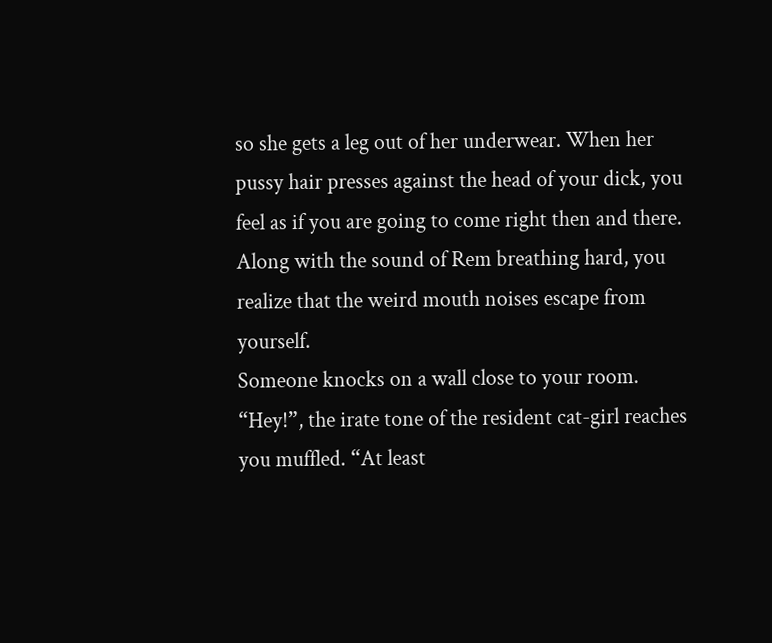so she gets a leg out of her underwear. When her pussy hair presses against the head of your dick, you feel as if you are going to come right then and there.
Along with the sound of Rem breathing hard, you realize that the weird mouth noises escape from yourself.
Someone knocks on a wall close to your room.
“Hey!”, the irate tone of the resident cat-girl reaches you muffled. “At least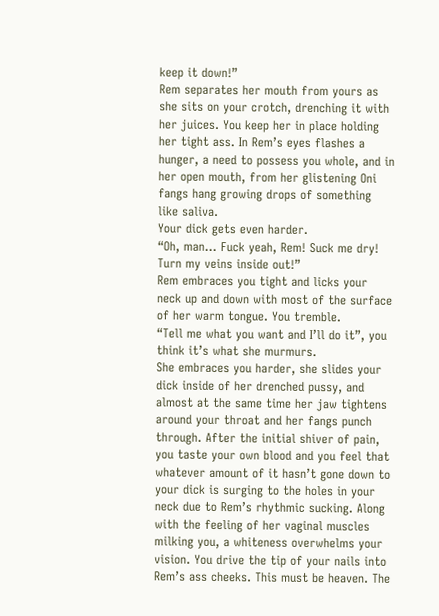keep it down!”
Rem separates her mouth from yours as she sits on your crotch, drenching it with her juices. You keep her in place holding her tight ass. In Rem’s eyes flashes a hunger, a need to possess you whole, and in her open mouth, from her glistening Oni fangs hang growing drops of something like saliva.
Your dick gets even harder.
“Oh, man… Fuck yeah, Rem! Suck me dry! Turn my veins inside out!”
Rem embraces you tight and licks your neck up and down with most of the surface of her warm tongue. You tremble.
“Tell me what you want and I’ll do it”, you think it’s what she murmurs.
She embraces you harder, she slides your dick inside of her drenched pussy, and almost at the same time her jaw tightens around your throat and her fangs punch through. After the initial shiver of pain, you taste your own blood and you feel that whatever amount of it hasn’t gone down to your dick is surging to the holes in your neck due to Rem’s rhythmic sucking. Along with the feeling of her vaginal muscles milking you, a whiteness overwhelms your vision. You drive the tip of your nails into Rem’s ass cheeks. This must be heaven. The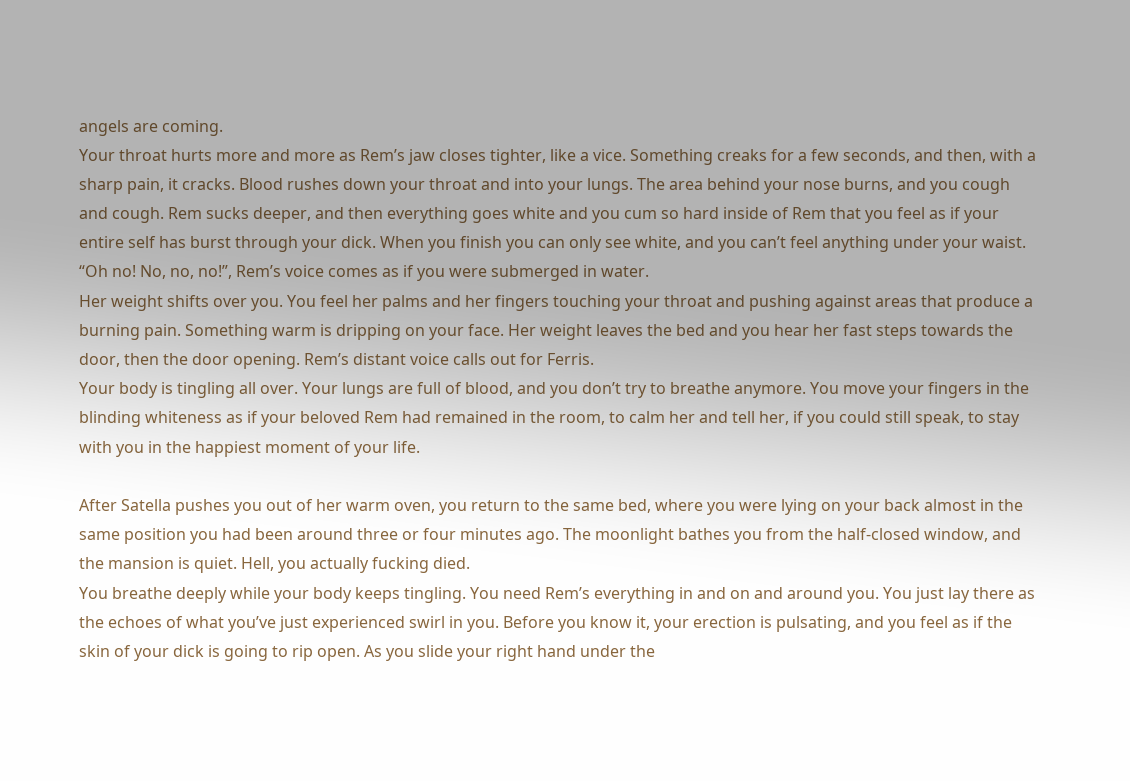angels are coming.
Your throat hurts more and more as Rem’s jaw closes tighter, like a vice. Something creaks for a few seconds, and then, with a sharp pain, it cracks. Blood rushes down your throat and into your lungs. The area behind your nose burns, and you cough and cough. Rem sucks deeper, and then everything goes white and you cum so hard inside of Rem that you feel as if your entire self has burst through your dick. When you finish you can only see white, and you can’t feel anything under your waist.
“Oh no! No, no, no!”, Rem’s voice comes as if you were submerged in water.
Her weight shifts over you. You feel her palms and her fingers touching your throat and pushing against areas that produce a burning pain. Something warm is dripping on your face. Her weight leaves the bed and you hear her fast steps towards the door, then the door opening. Rem’s distant voice calls out for Ferris.
Your body is tingling all over. Your lungs are full of blood, and you don’t try to breathe anymore. You move your fingers in the blinding whiteness as if your beloved Rem had remained in the room, to calm her and tell her, if you could still speak, to stay with you in the happiest moment of your life.

After Satella pushes you out of her warm oven, you return to the same bed, where you were lying on your back almost in the same position you had been around three or four minutes ago. The moonlight bathes you from the half-closed window, and the mansion is quiet. Hell, you actually fucking died.
You breathe deeply while your body keeps tingling. You need Rem’s everything in and on and around you. You just lay there as the echoes of what you’ve just experienced swirl in you. Before you know it, your erection is pulsating, and you feel as if the skin of your dick is going to rip open. As you slide your right hand under the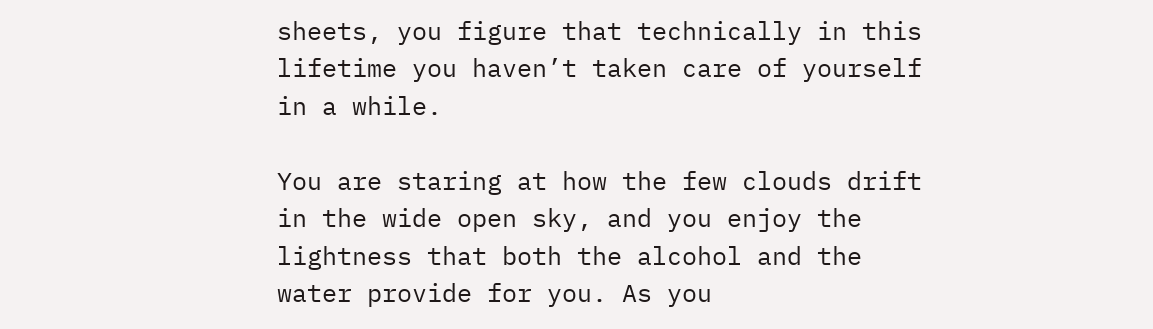sheets, you figure that technically in this lifetime you haven’t taken care of yourself in a while.

You are staring at how the few clouds drift in the wide open sky, and you enjoy the lightness that both the alcohol and the water provide for you. As you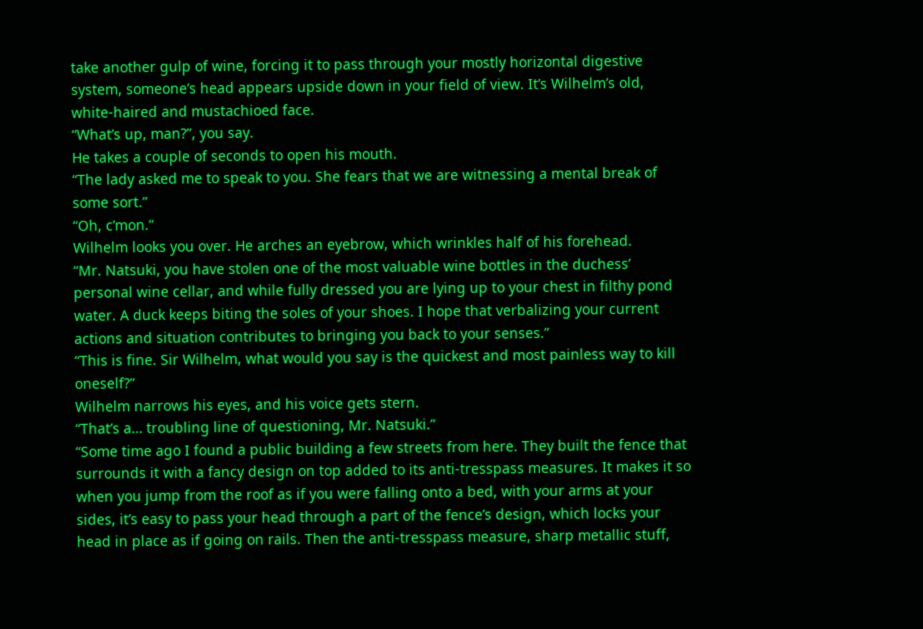take another gulp of wine, forcing it to pass through your mostly horizontal digestive system, someone’s head appears upside down in your field of view. It’s Wilhelm’s old, white-haired and mustachioed face.
“What’s up, man?”, you say.
He takes a couple of seconds to open his mouth.
“The lady asked me to speak to you. She fears that we are witnessing a mental break of some sort.”
“Oh, c’mon.”
Wilhelm looks you over. He arches an eyebrow, which wrinkles half of his forehead.
“Mr. Natsuki, you have stolen one of the most valuable wine bottles in the duchess’ personal wine cellar, and while fully dressed you are lying up to your chest in filthy pond water. A duck keeps biting the soles of your shoes. I hope that verbalizing your current actions and situation contributes to bringing you back to your senses.”
“This is fine. Sir Wilhelm, what would you say is the quickest and most painless way to kill oneself?”
Wilhelm narrows his eyes, and his voice gets stern.
“That’s a… troubling line of questioning, Mr. Natsuki.”
“Some time ago I found a public building a few streets from here. They built the fence that surrounds it with a fancy design on top added to its anti-tresspass measures. It makes it so when you jump from the roof as if you were falling onto a bed, with your arms at your sides, it’s easy to pass your head through a part of the fence’s design, which locks your head in place as if going on rails. Then the anti-tresspass measure, sharp metallic stuff,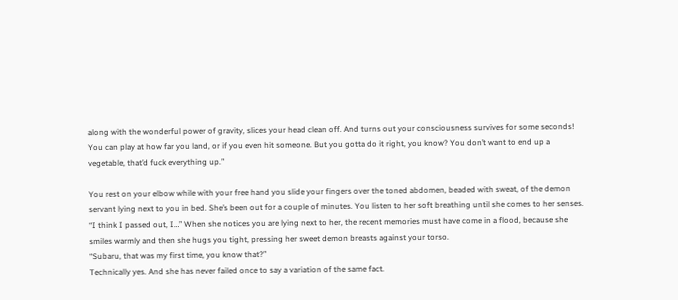along with the wonderful power of gravity, slices your head clean off. And turns out your consciousness survives for some seconds! You can play at how far you land, or if you even hit someone. But you gotta do it right, you know? You don’t want to end up a vegetable, that’d fuck everything up.”

You rest on your elbow while with your free hand you slide your fingers over the toned abdomen, beaded with sweat, of the demon servant lying next to you in bed. She’s been out for a couple of minutes. You listen to her soft breathing until she comes to her senses.
“I think I passed out, I…” When she notices you are lying next to her, the recent memories must have come in a flood, because she smiles warmly and then she hugs you tight, pressing her sweet demon breasts against your torso.
“Subaru, that was my first time, you know that?”
Technically yes. And she has never failed once to say a variation of the same fact.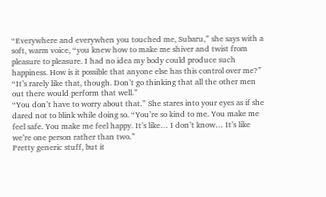“Everywhere and everywhen you touched me, Subaru,” she says with a soft, warm voice, “you knew how to make me shiver and twist from pleasure to pleasure. I had no idea my body could produce such happiness. How is it possible that anyone else has this control over me?”
“It’s rarely like that, though. Don’t go thinking that all the other men out there would perform that well.”
“You don’t have to worry about that.” She stares into your eyes as if she dared not to blink while doing so. “You’re so kind to me. You make me feel safe. You make me feel happy. It’s like… I don’t know… It’s like we’re one person rather than two.”
Pretty generic stuff, but it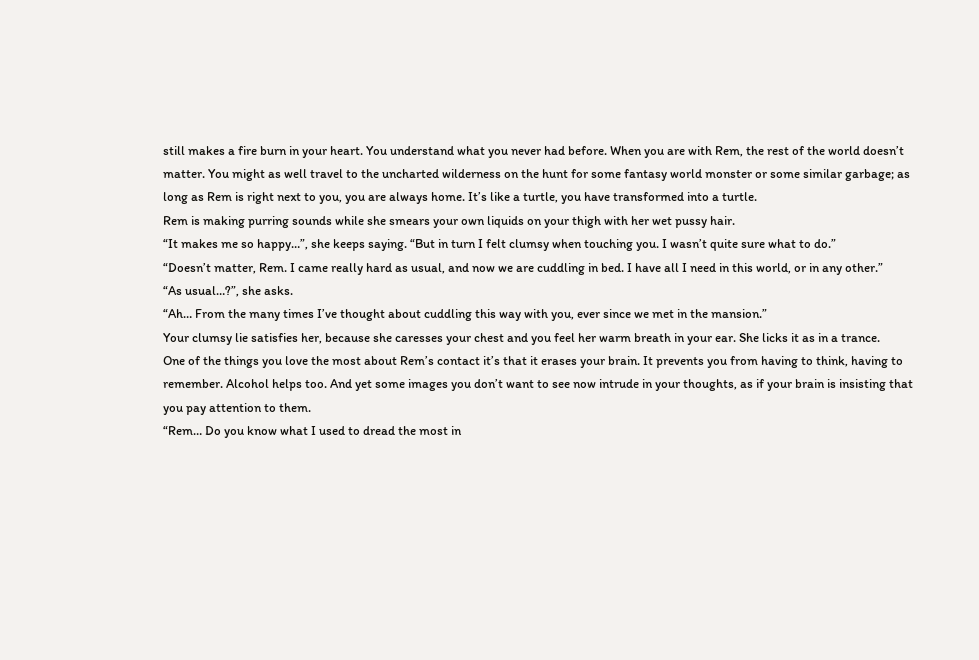still makes a fire burn in your heart. You understand what you never had before. When you are with Rem, the rest of the world doesn’t matter. You might as well travel to the uncharted wilderness on the hunt for some fantasy world monster or some similar garbage; as long as Rem is right next to you, you are always home. It’s like a turtle, you have transformed into a turtle.
Rem is making purring sounds while she smears your own liquids on your thigh with her wet pussy hair.
“It makes me so happy…”, she keeps saying. “But in turn I felt clumsy when touching you. I wasn’t quite sure what to do.”
“Doesn’t matter, Rem. I came really hard as usual, and now we are cuddling in bed. I have all I need in this world, or in any other.”
“As usual…?”, she asks.
“Ah… From the many times I’ve thought about cuddling this way with you, ever since we met in the mansion.”
Your clumsy lie satisfies her, because she caresses your chest and you feel her warm breath in your ear. She licks it as in a trance.
One of the things you love the most about Rem’s contact it’s that it erases your brain. It prevents you from having to think, having to remember. Alcohol helps too. And yet some images you don’t want to see now intrude in your thoughts, as if your brain is insisting that you pay attention to them.
“Rem… Do you know what I used to dread the most in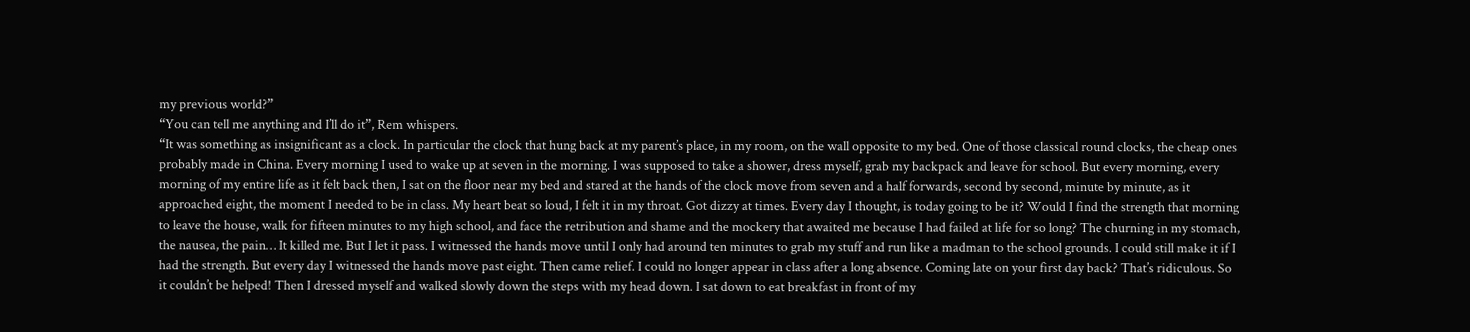my previous world?”
“You can tell me anything and I’ll do it”, Rem whispers.
“It was something as insignificant as a clock. In particular the clock that hung back at my parent’s place, in my room, on the wall opposite to my bed. One of those classical round clocks, the cheap ones probably made in China. Every morning I used to wake up at seven in the morning. I was supposed to take a shower, dress myself, grab my backpack and leave for school. But every morning, every morning of my entire life as it felt back then, I sat on the floor near my bed and stared at the hands of the clock move from seven and a half forwards, second by second, minute by minute, as it approached eight, the moment I needed to be in class. My heart beat so loud, I felt it in my throat. Got dizzy at times. Every day I thought, is today going to be it? Would I find the strength that morning to leave the house, walk for fifteen minutes to my high school, and face the retribution and shame and the mockery that awaited me because I had failed at life for so long? The churning in my stomach, the nausea, the pain… It killed me. But I let it pass. I witnessed the hands move until I only had around ten minutes to grab my stuff and run like a madman to the school grounds. I could still make it if I had the strength. But every day I witnessed the hands move past eight. Then came relief. I could no longer appear in class after a long absence. Coming late on your first day back? That’s ridiculous. So it couldn’t be helped! Then I dressed myself and walked slowly down the steps with my head down. I sat down to eat breakfast in front of my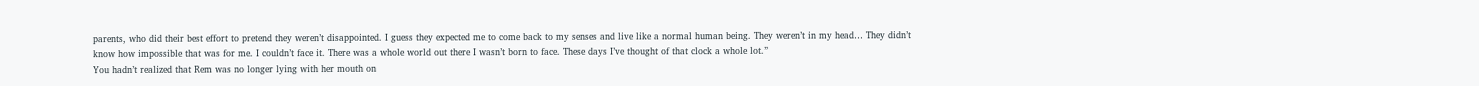parents, who did their best effort to pretend they weren’t disappointed. I guess they expected me to come back to my senses and live like a normal human being. They weren’t in my head… They didn’t know how impossible that was for me. I couldn’t face it. There was a whole world out there I wasn’t born to face. These days I’ve thought of that clock a whole lot.”
You hadn’t realized that Rem was no longer lying with her mouth on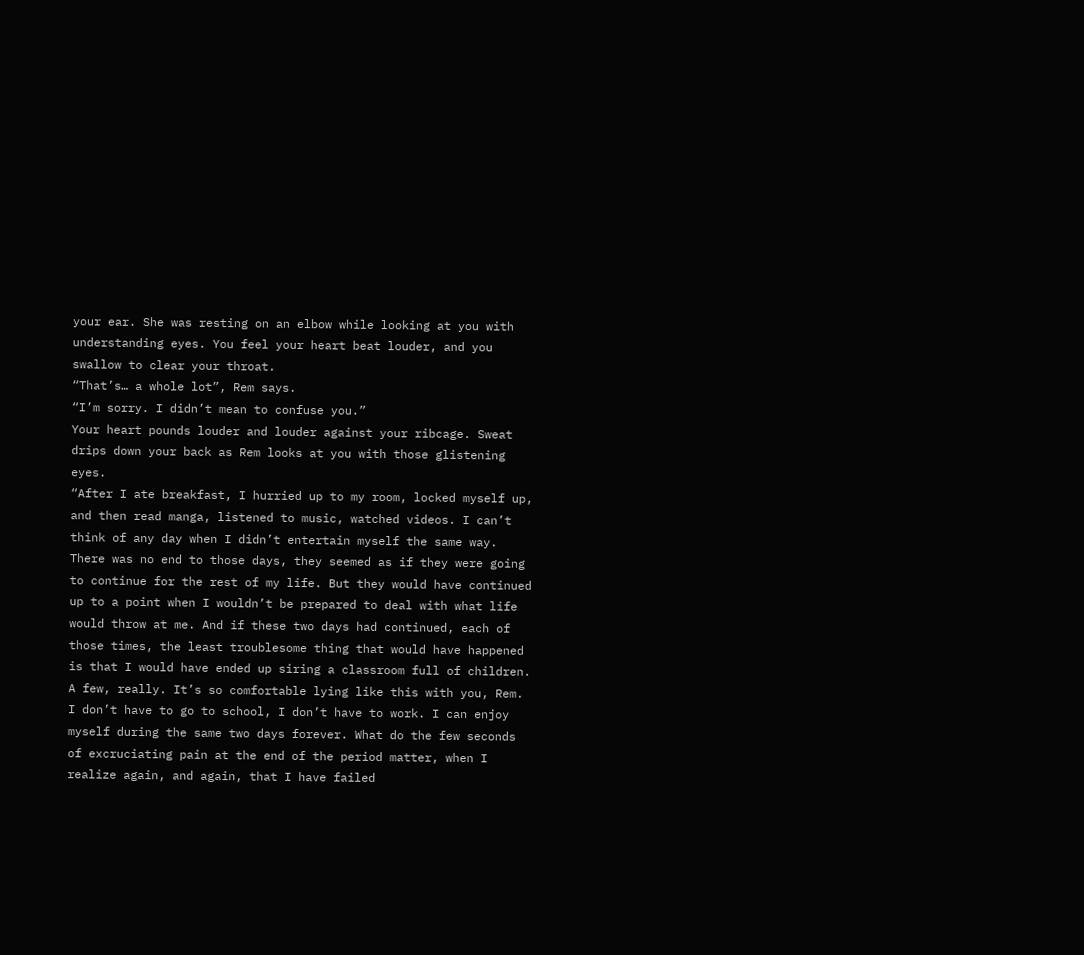your ear. She was resting on an elbow while looking at you with understanding eyes. You feel your heart beat louder, and you swallow to clear your throat.
“That’s… a whole lot”, Rem says.
“I’m sorry. I didn’t mean to confuse you.”
Your heart pounds louder and louder against your ribcage. Sweat drips down your back as Rem looks at you with those glistening eyes.
“After I ate breakfast, I hurried up to my room, locked myself up, and then read manga, listened to music, watched videos. I can’t think of any day when I didn’t entertain myself the same way. There was no end to those days, they seemed as if they were going to continue for the rest of my life. But they would have continued up to a point when I wouldn’t be prepared to deal with what life would throw at me. And if these two days had continued, each of those times, the least troublesome thing that would have happened is that I would have ended up siring a classroom full of children. A few, really. It’s so comfortable lying like this with you, Rem. I don’t have to go to school, I don’t have to work. I can enjoy myself during the same two days forever. What do the few seconds of excruciating pain at the end of the period matter, when I realize again, and again, that I have failed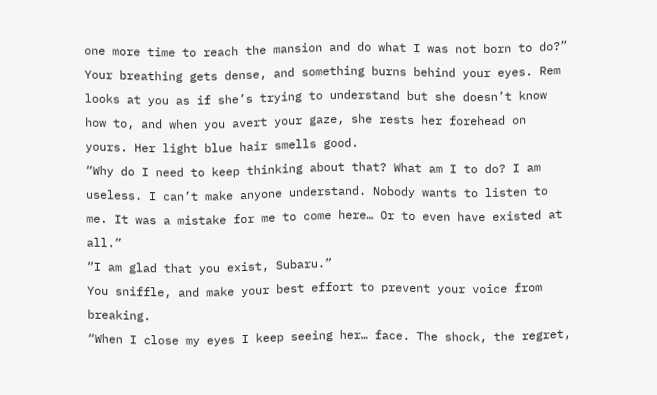one more time to reach the mansion and do what I was not born to do?”
Your breathing gets dense, and something burns behind your eyes. Rem looks at you as if she’s trying to understand but she doesn’t know how to, and when you avert your gaze, she rests her forehead on yours. Her light blue hair smells good.
“Why do I need to keep thinking about that? What am I to do? I am useless. I can’t make anyone understand. Nobody wants to listen to me. It was a mistake for me to come here… Or to even have existed at all.”
“I am glad that you exist, Subaru.”
You sniffle, and make your best effort to prevent your voice from breaking.
“When I close my eyes I keep seeing her… face. The shock, the regret,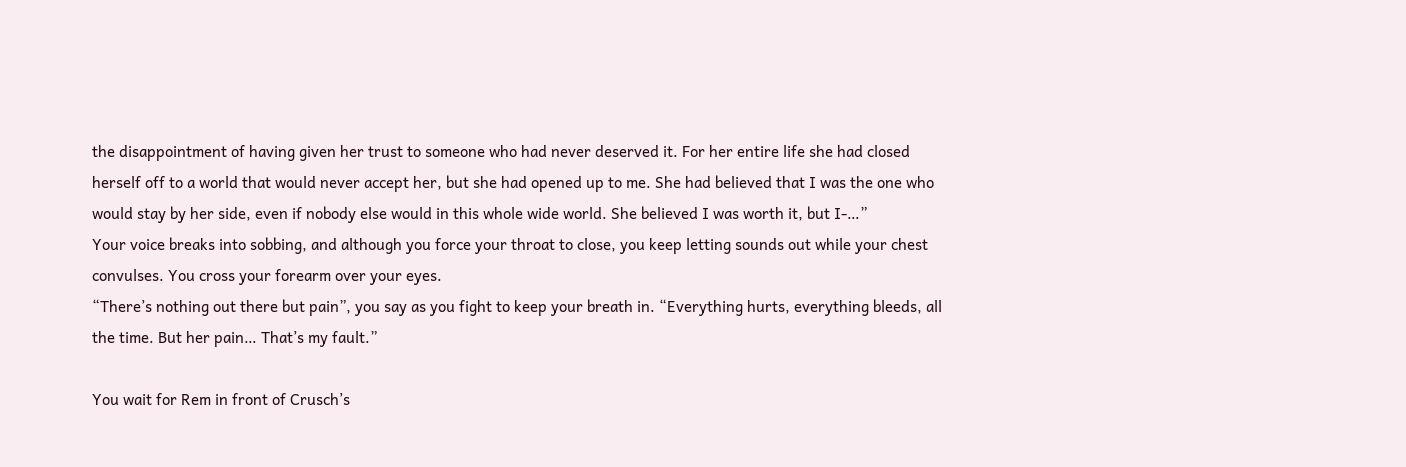the disappointment of having given her trust to someone who had never deserved it. For her entire life she had closed herself off to a world that would never accept her, but she had opened up to me. She had believed that I was the one who would stay by her side, even if nobody else would in this whole wide world. She believed I was worth it, but I-…”
Your voice breaks into sobbing, and although you force your throat to close, you keep letting sounds out while your chest convulses. You cross your forearm over your eyes.
“There’s nothing out there but pain”, you say as you fight to keep your breath in. “Everything hurts, everything bleeds, all the time. But her pain… That’s my fault.”

You wait for Rem in front of Crusch’s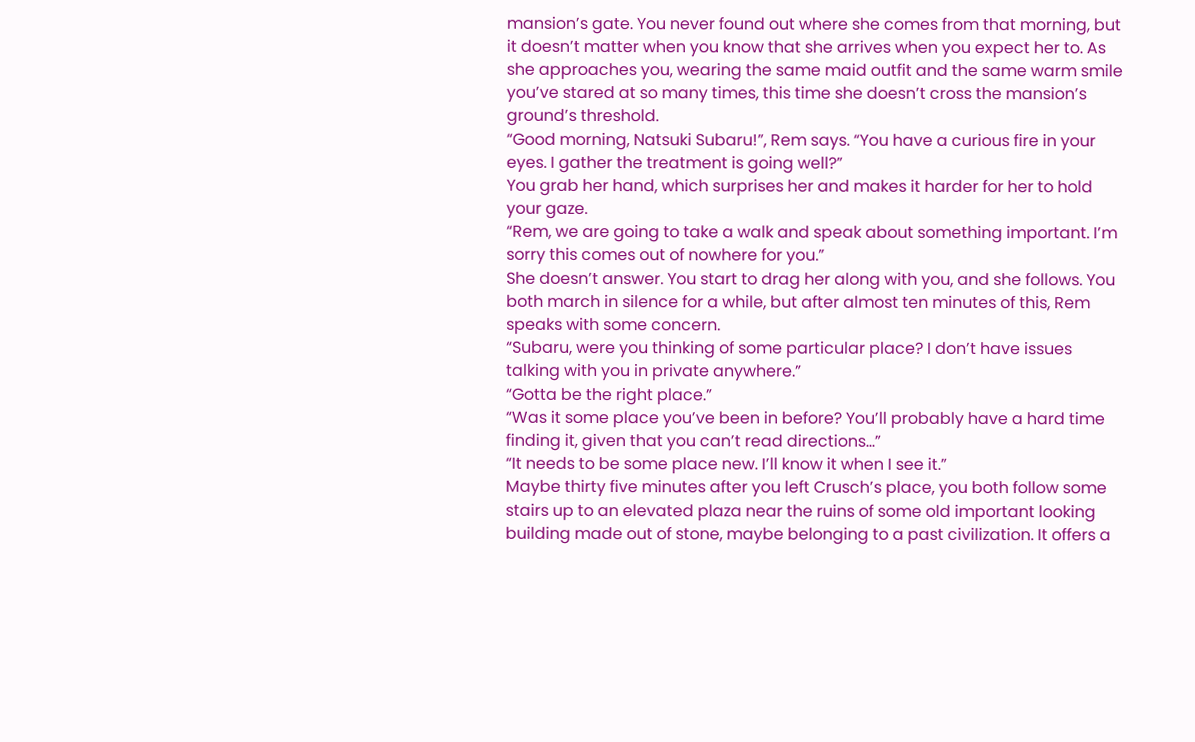mansion’s gate. You never found out where she comes from that morning, but it doesn’t matter when you know that she arrives when you expect her to. As she approaches you, wearing the same maid outfit and the same warm smile you’ve stared at so many times, this time she doesn’t cross the mansion’s ground’s threshold.
“Good morning, Natsuki Subaru!”, Rem says. “You have a curious fire in your eyes. I gather the treatment is going well?”
You grab her hand, which surprises her and makes it harder for her to hold your gaze.
“Rem, we are going to take a walk and speak about something important. I’m sorry this comes out of nowhere for you.”
She doesn’t answer. You start to drag her along with you, and she follows. You both march in silence for a while, but after almost ten minutes of this, Rem speaks with some concern.
“Subaru, were you thinking of some particular place? I don’t have issues talking with you in private anywhere.”
“Gotta be the right place.”
“Was it some place you’ve been in before? You’ll probably have a hard time finding it, given that you can’t read directions…”
“It needs to be some place new. I’ll know it when I see it.”
Maybe thirty five minutes after you left Crusch’s place, you both follow some stairs up to an elevated plaza near the ruins of some old important looking building made out of stone, maybe belonging to a past civilization. It offers a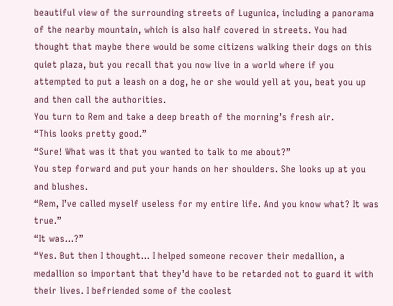beautiful view of the surrounding streets of Lugunica, including a panorama of the nearby mountain, which is also half covered in streets. You had thought that maybe there would be some citizens walking their dogs on this quiet plaza, but you recall that you now live in a world where if you attempted to put a leash on a dog, he or she would yell at you, beat you up and then call the authorities.
You turn to Rem and take a deep breath of the morning’s fresh air.
“This looks pretty good.”
“Sure! What was it that you wanted to talk to me about?”
You step forward and put your hands on her shoulders. She looks up at you and blushes.
“Rem, I’ve called myself useless for my entire life. And you know what? It was true.”
“It was…?”
“Yes. But then I thought… I helped someone recover their medallion, a medallion so important that they’d have to be retarded not to guard it with their lives. I befriended some of the coolest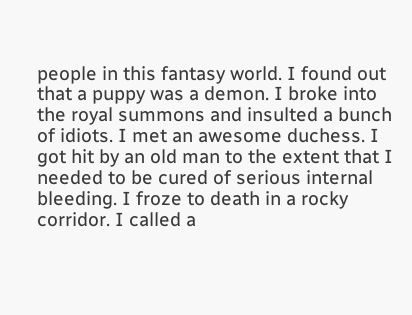people in this fantasy world. I found out that a puppy was a demon. I broke into the royal summons and insulted a bunch of idiots. I met an awesome duchess. I got hit by an old man to the extent that I needed to be cured of serious internal bleeding. I froze to death in a rocky corridor. I called a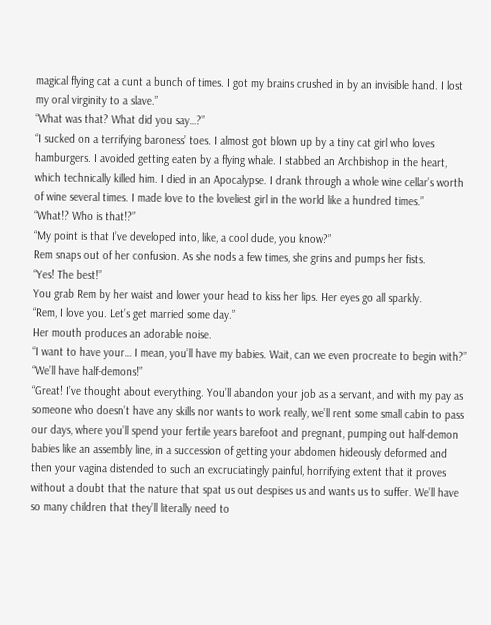magical flying cat a cunt a bunch of times. I got my brains crushed in by an invisible hand. I lost my oral virginity to a slave.”
“What was that? What did you say…?”
“I sucked on a terrifying baroness’ toes. I almost got blown up by a tiny cat girl who loves hamburgers. I avoided getting eaten by a flying whale. I stabbed an Archbishop in the heart, which technically killed him. I died in an Apocalypse. I drank through a whole wine cellar’s worth of wine several times. I made love to the loveliest girl in the world like a hundred times.”
“What!? Who is that!?”
“My point is that I’ve developed into, like, a cool dude, you know?”
Rem snaps out of her confusion. As she nods a few times, she grins and pumps her fists.
“Yes! The best!”
You grab Rem by her waist and lower your head to kiss her lips. Her eyes go all sparkly.
“Rem, I love you. Let’s get married some day.”
Her mouth produces an adorable noise.
“I want to have your… I mean, you’ll have my babies. Wait, can we even procreate to begin with?”
“We’ll have half-demons!”
“Great! I’ve thought about everything. You’ll abandon your job as a servant, and with my pay as someone who doesn’t have any skills nor wants to work really, we’ll rent some small cabin to pass our days, where you’ll spend your fertile years barefoot and pregnant, pumping out half-demon babies like an assembly line, in a succession of getting your abdomen hideously deformed and then your vagina distended to such an excruciatingly painful, horrifying extent that it proves without a doubt that the nature that spat us out despises us and wants us to suffer. We’ll have so many children that they’ll literally need to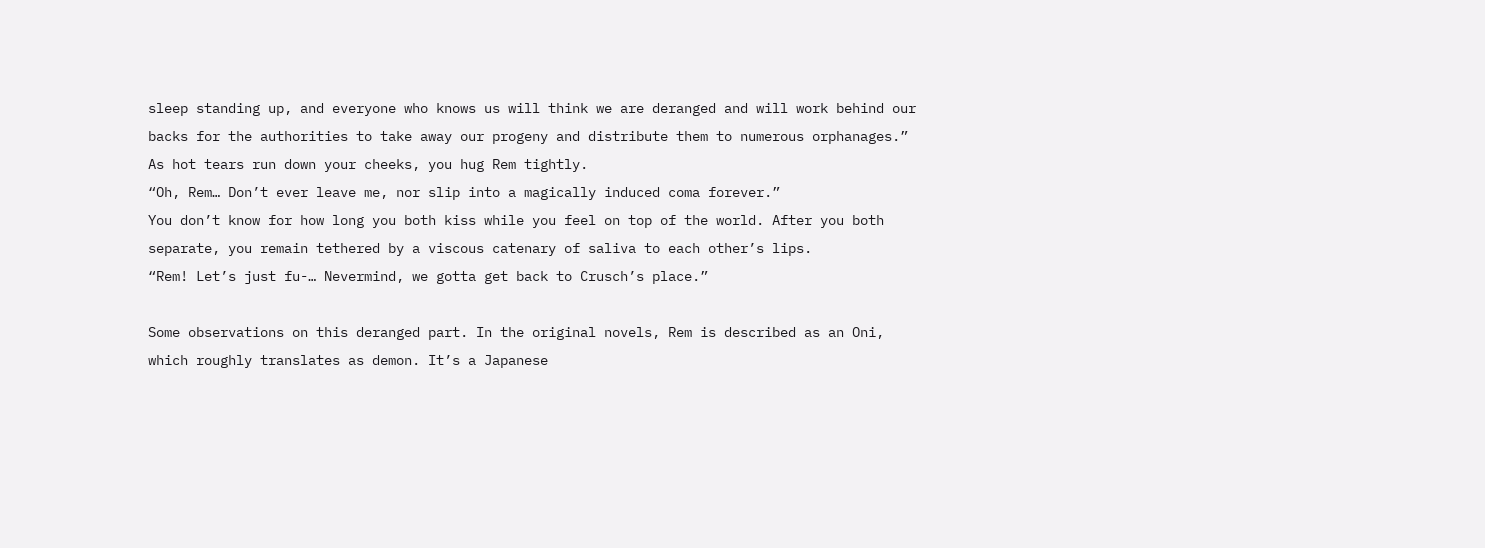sleep standing up, and everyone who knows us will think we are deranged and will work behind our backs for the authorities to take away our progeny and distribute them to numerous orphanages.”
As hot tears run down your cheeks, you hug Rem tightly.
“Oh, Rem… Don’t ever leave me, nor slip into a magically induced coma forever.”
You don’t know for how long you both kiss while you feel on top of the world. After you both separate, you remain tethered by a viscous catenary of saliva to each other’s lips.
“Rem! Let’s just fu-… Nevermind, we gotta get back to Crusch’s place.”

Some observations on this deranged part. In the original novels, Rem is described as an Oni, which roughly translates as demon. It’s a Japanese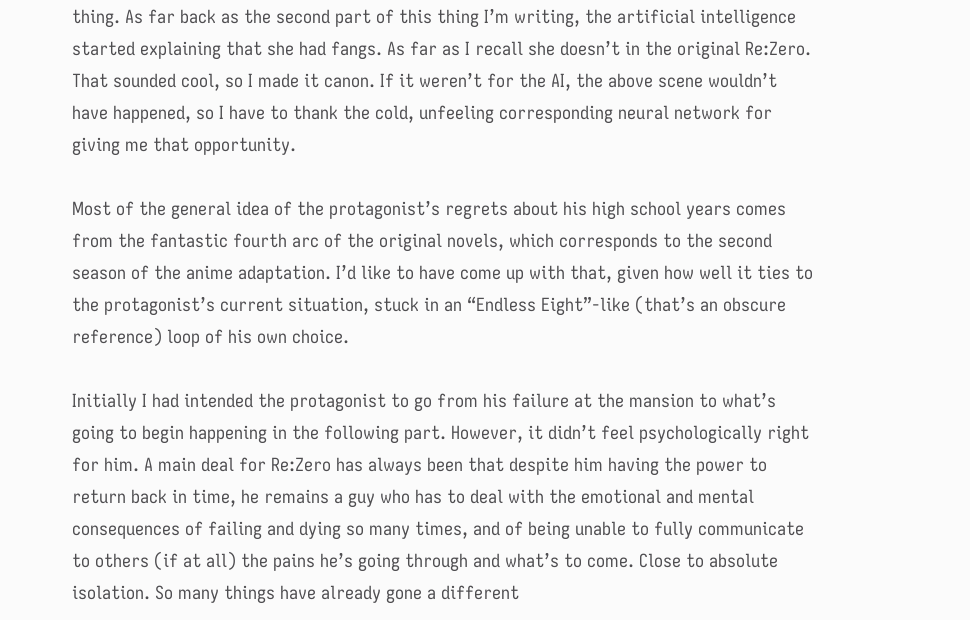thing. As far back as the second part of this thing I’m writing, the artificial intelligence started explaining that she had fangs. As far as I recall she doesn’t in the original Re:Zero. That sounded cool, so I made it canon. If it weren’t for the AI, the above scene wouldn’t have happened, so I have to thank the cold, unfeeling corresponding neural network for giving me that opportunity.

Most of the general idea of the protagonist’s regrets about his high school years comes from the fantastic fourth arc of the original novels, which corresponds to the second season of the anime adaptation. I’d like to have come up with that, given how well it ties to the protagonist’s current situation, stuck in an “Endless Eight”-like (that’s an obscure reference) loop of his own choice.

Initially I had intended the protagonist to go from his failure at the mansion to what’s going to begin happening in the following part. However, it didn’t feel psychologically right for him. A main deal for Re:Zero has always been that despite him having the power to return back in time, he remains a guy who has to deal with the emotional and mental consequences of failing and dying so many times, and of being unable to fully communicate to others (if at all) the pains he’s going through and what’s to come. Close to absolute isolation. So many things have already gone a different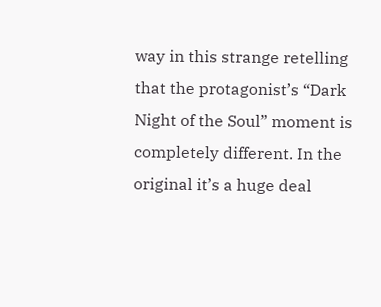way in this strange retelling that the protagonist’s “Dark Night of the Soul” moment is completely different. In the original it’s a huge deal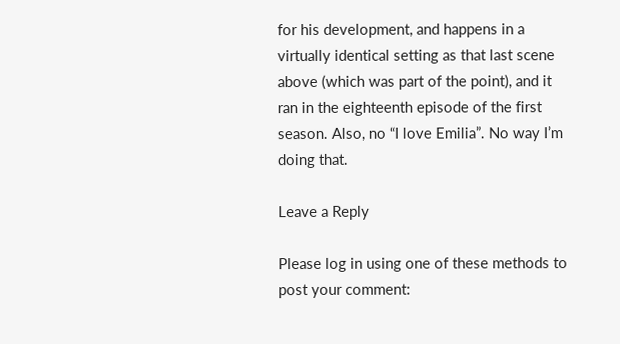for his development, and happens in a virtually identical setting as that last scene above (which was part of the point), and it ran in the eighteenth episode of the first season. Also, no “I love Emilia”. No way I’m doing that.

Leave a Reply

Please log in using one of these methods to post your comment: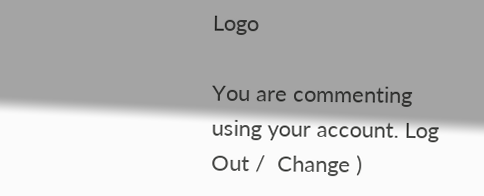Logo

You are commenting using your account. Log Out /  Change )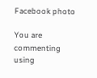Facebook photo

You are commenting using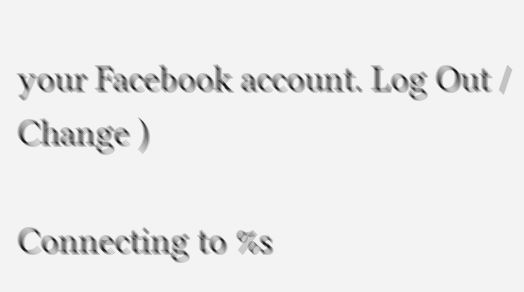your Facebook account. Log Out /  Change )

Connecting to %s